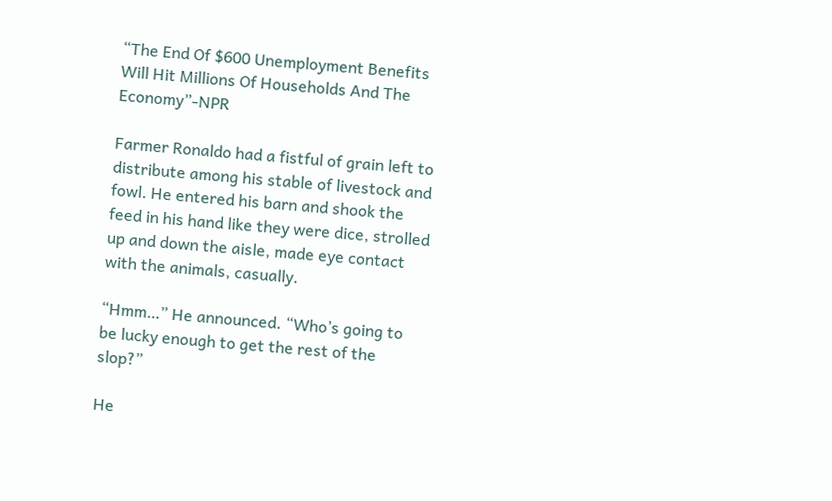“The End Of $600 Unemployment Benefits Will Hit Millions Of Households And The Economy”-NPR

Farmer Ronaldo had a fistful of grain left to distribute among his stable of livestock and fowl. He entered his barn and shook the feed in his hand like they were dice, strolled up and down the aisle, made eye contact with the animals, casually.

“Hmm…” He announced. “Who’s going to be lucky enough to get the rest of the slop?”

He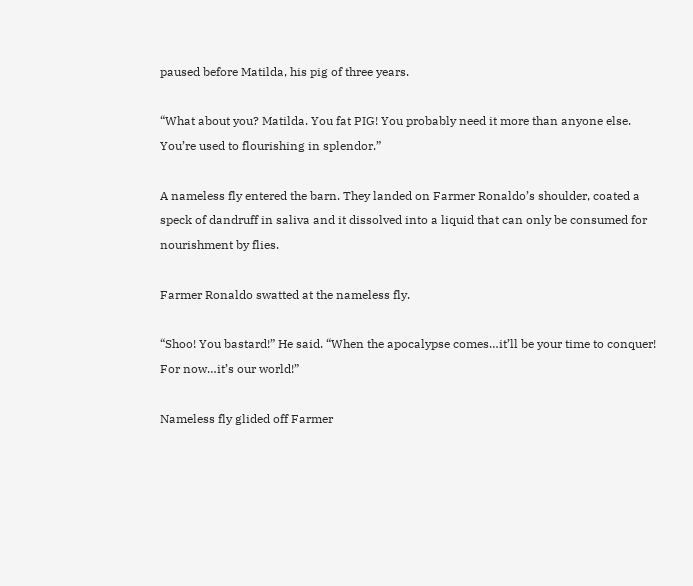paused before Matilda, his pig of three years.

“What about you? Matilda. You fat PIG! You probably need it more than anyone else. You’re used to flourishing in splendor.”

A nameless fly entered the barn. They landed on Farmer Ronaldo’s shoulder, coated a speck of dandruff in saliva and it dissolved into a liquid that can only be consumed for nourishment by flies.

Farmer Ronaldo swatted at the nameless fly.

“Shoo! You bastard!” He said. “When the apocalypse comes…it’ll be your time to conquer! For now…it’s our world!”

Nameless fly glided off Farmer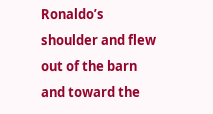Ronaldo’s shoulder and flew out of the barn and toward the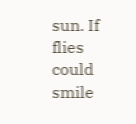sun. If flies could smile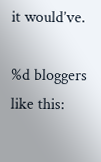it would’ve.

%d bloggers like this: